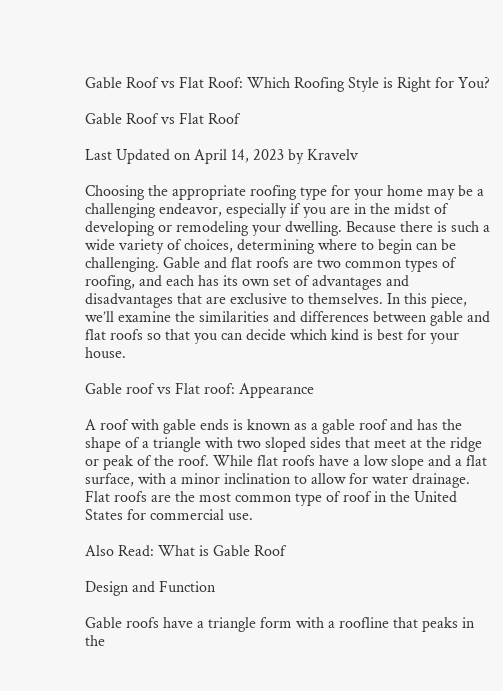Gable Roof vs Flat Roof: Which Roofing Style is Right for You?

Gable Roof vs Flat Roof

Last Updated on April 14, 2023 by Kravelv

Choosing the appropriate roofing type for your home may be a challenging endeavor, especially if you are in the midst of developing or remodeling your dwelling. Because there is such a wide variety of choices, determining where to begin can be challenging. Gable and flat roofs are two common types of roofing, and each has its own set of advantages and disadvantages that are exclusive to themselves. In this piece, we’ll examine the similarities and differences between gable and flat roofs so that you can decide which kind is best for your house.

Gable roof vs Flat roof: Appearance

A roof with gable ends is known as a gable roof and has the shape of a triangle with two sloped sides that meet at the ridge or peak of the roof. While flat roofs have a low slope and a flat surface, with a minor inclination to allow for water drainage. Flat roofs are the most common type of roof in the United States for commercial use.

Also Read: What is Gable Roof

Design and Function

Gable roofs have a triangle form with a roofline that peaks in the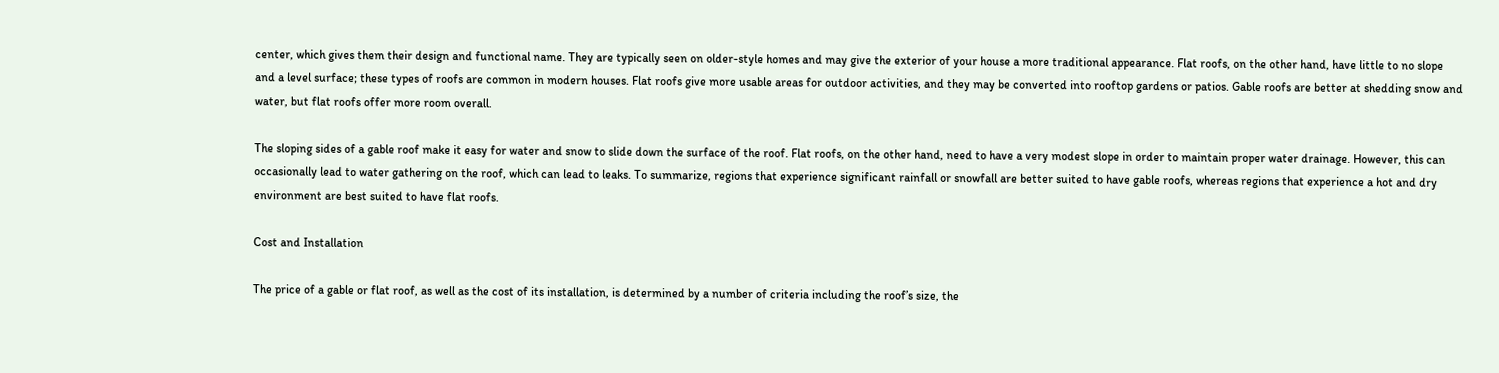center, which gives them their design and functional name. They are typically seen on older-style homes and may give the exterior of your house a more traditional appearance. Flat roofs, on the other hand, have little to no slope and a level surface; these types of roofs are common in modern houses. Flat roofs give more usable areas for outdoor activities, and they may be converted into rooftop gardens or patios. Gable roofs are better at shedding snow and water, but flat roofs offer more room overall.

The sloping sides of a gable roof make it easy for water and snow to slide down the surface of the roof. Flat roofs, on the other hand, need to have a very modest slope in order to maintain proper water drainage. However, this can occasionally lead to water gathering on the roof, which can lead to leaks. To summarize, regions that experience significant rainfall or snowfall are better suited to have gable roofs, whereas regions that experience a hot and dry environment are best suited to have flat roofs.

Cost and Installation

The price of a gable or flat roof, as well as the cost of its installation, is determined by a number of criteria including the roof’s size, the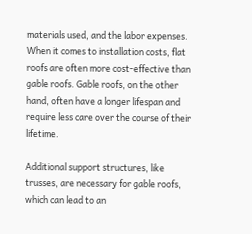materials used, and the labor expenses. When it comes to installation costs, flat roofs are often more cost-effective than gable roofs. Gable roofs, on the other hand, often have a longer lifespan and require less care over the course of their lifetime.

Additional support structures, like trusses, are necessary for gable roofs, which can lead to an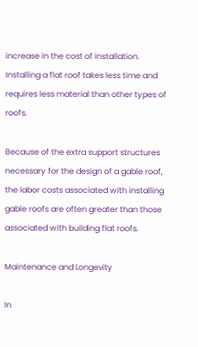increase in the cost of installation. Installing a flat roof takes less time and requires less material than other types of roofs.

Because of the extra support structures necessary for the design of a gable roof, the labor costs associated with installing gable roofs are often greater than those associated with building flat roofs.

Maintenance and Longevity

In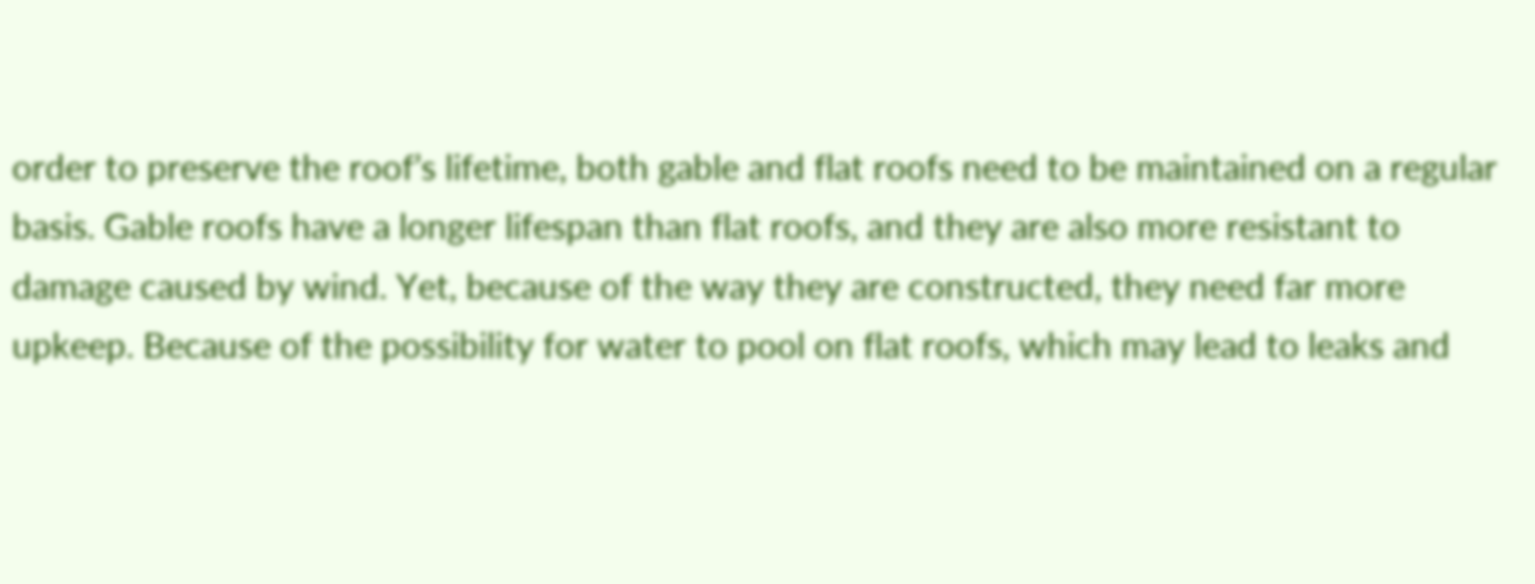order to preserve the roof’s lifetime, both gable and flat roofs need to be maintained on a regular basis. Gable roofs have a longer lifespan than flat roofs, and they are also more resistant to damage caused by wind. Yet, because of the way they are constructed, they need far more upkeep. Because of the possibility for water to pool on flat roofs, which may lead to leaks and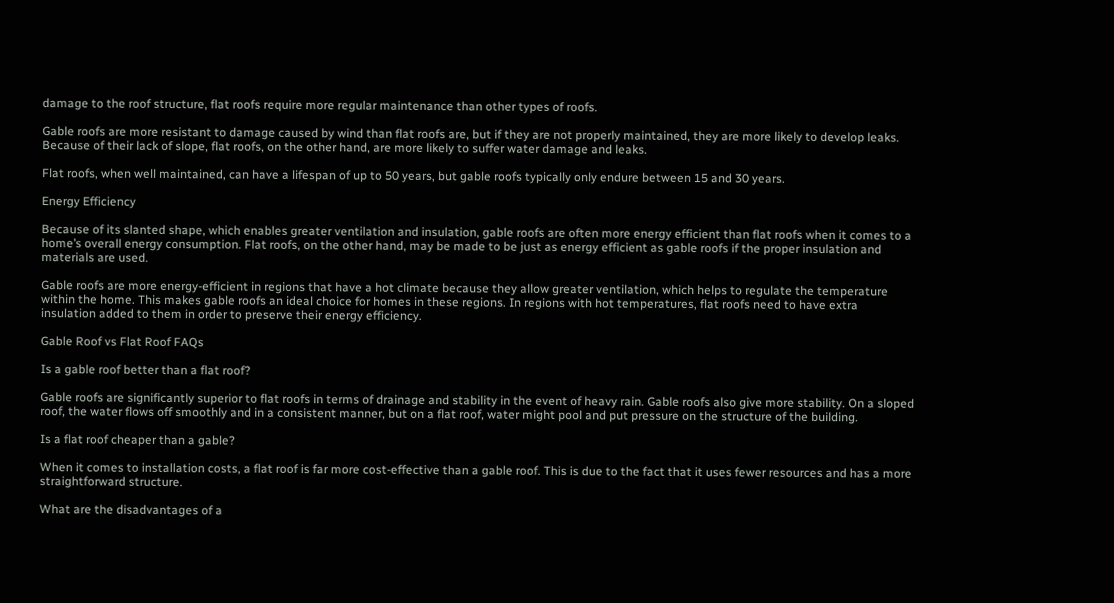damage to the roof structure, flat roofs require more regular maintenance than other types of roofs.

Gable roofs are more resistant to damage caused by wind than flat roofs are, but if they are not properly maintained, they are more likely to develop leaks. Because of their lack of slope, flat roofs, on the other hand, are more likely to suffer water damage and leaks.

Flat roofs, when well maintained, can have a lifespan of up to 50 years, but gable roofs typically only endure between 15 and 30 years.

Energy Efficiency

Because of its slanted shape, which enables greater ventilation and insulation, gable roofs are often more energy efficient than flat roofs when it comes to a home’s overall energy consumption. Flat roofs, on the other hand, may be made to be just as energy efficient as gable roofs if the proper insulation and materials are used.

Gable roofs are more energy-efficient in regions that have a hot climate because they allow greater ventilation, which helps to regulate the temperature within the home. This makes gable roofs an ideal choice for homes in these regions. In regions with hot temperatures, flat roofs need to have extra insulation added to them in order to preserve their energy efficiency.

Gable Roof vs Flat Roof FAQs

Is a gable roof better than a flat roof?

Gable roofs are significantly superior to flat roofs in terms of drainage and stability in the event of heavy rain. Gable roofs also give more stability. On a sloped roof, the water flows off smoothly and in a consistent manner, but on a flat roof, water might pool and put pressure on the structure of the building.

Is a flat roof cheaper than a gable?

When it comes to installation costs, a flat roof is far more cost-effective than a gable roof. This is due to the fact that it uses fewer resources and has a more straightforward structure.

What are the disadvantages of a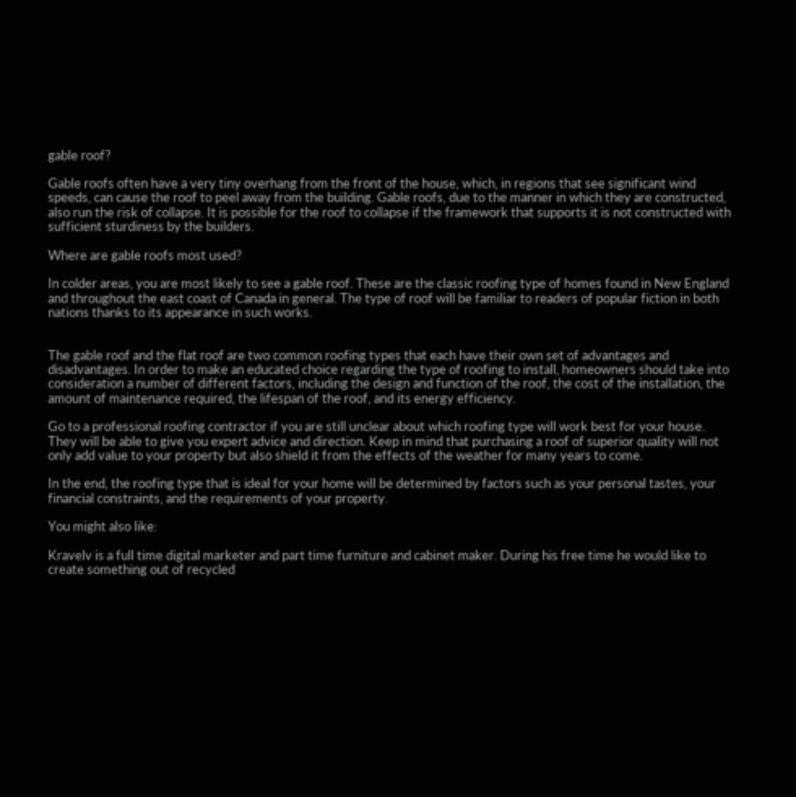gable roof?

Gable roofs often have a very tiny overhang from the front of the house, which, in regions that see significant wind speeds, can cause the roof to peel away from the building. Gable roofs, due to the manner in which they are constructed, also run the risk of collapse. It is possible for the roof to collapse if the framework that supports it is not constructed with sufficient sturdiness by the builders.

Where are gable roofs most used?

In colder areas, you are most likely to see a gable roof. These are the classic roofing type of homes found in New England and throughout the east coast of Canada in general. The type of roof will be familiar to readers of popular fiction in both nations thanks to its appearance in such works.


The gable roof and the flat roof are two common roofing types that each have their own set of advantages and disadvantages. In order to make an educated choice regarding the type of roofing to install, homeowners should take into consideration a number of different factors, including the design and function of the roof, the cost of the installation, the amount of maintenance required, the lifespan of the roof, and its energy efficiency.

Go to a professional roofing contractor if you are still unclear about which roofing type will work best for your house. They will be able to give you expert advice and direction. Keep in mind that purchasing a roof of superior quality will not only add value to your property but also shield it from the effects of the weather for many years to come.

In the end, the roofing type that is ideal for your home will be determined by factors such as your personal tastes, your financial constraints, and the requirements of your property.

You might also like:

Kravelv is a full time digital marketer and part time furniture and cabinet maker. During his free time he would like to create something out of recycled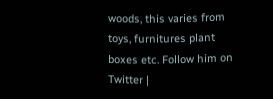woods, this varies from toys, furnitures plant boxes etc. Follow him on Twitter |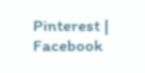Pinterest | Facebook